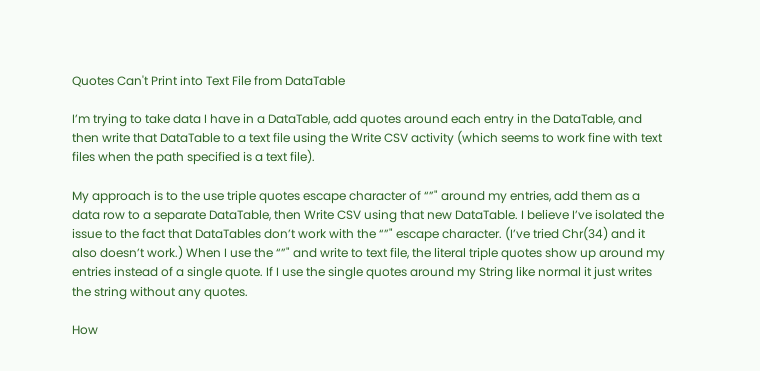Quotes Can't Print into Text File from DataTable

I’m trying to take data I have in a DataTable, add quotes around each entry in the DataTable, and then write that DataTable to a text file using the Write CSV activity (which seems to work fine with text files when the path specified is a text file).

My approach is to the use triple quotes escape character of “”" around my entries, add them as a data row to a separate DataTable, then Write CSV using that new DataTable. I believe I’ve isolated the issue to the fact that DataTables don’t work with the “”" escape character. (I’ve tried Chr(34) and it also doesn’t work.) When I use the “”" and write to text file, the literal triple quotes show up around my entries instead of a single quote. If I use the single quotes around my String like normal it just writes the string without any quotes.

How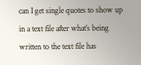can I get single quotes to show up in a text file after what’s being written to the text file has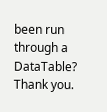been run through a DataTable? Thank you.